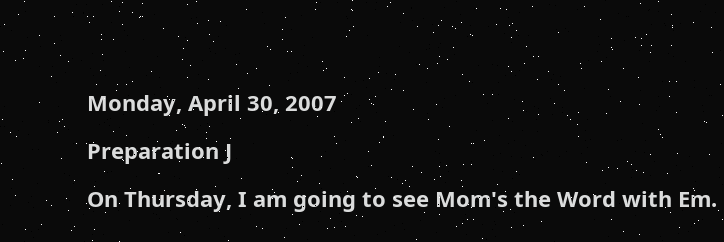Monday, April 30, 2007

Preparation J

On Thursday, I am going to see Mom's the Word with Em.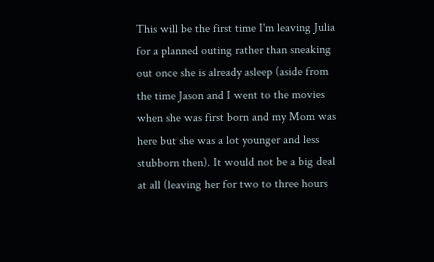This will be the first time I'm leaving Julia for a planned outing rather than sneaking out once she is already asleep (aside from the time Jason and I went to the movies when she was first born and my Mom was here but she was a lot younger and less stubborn then). It would not be a big deal at all (leaving her for two to three hours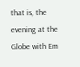that is, the evening at the Globe with Em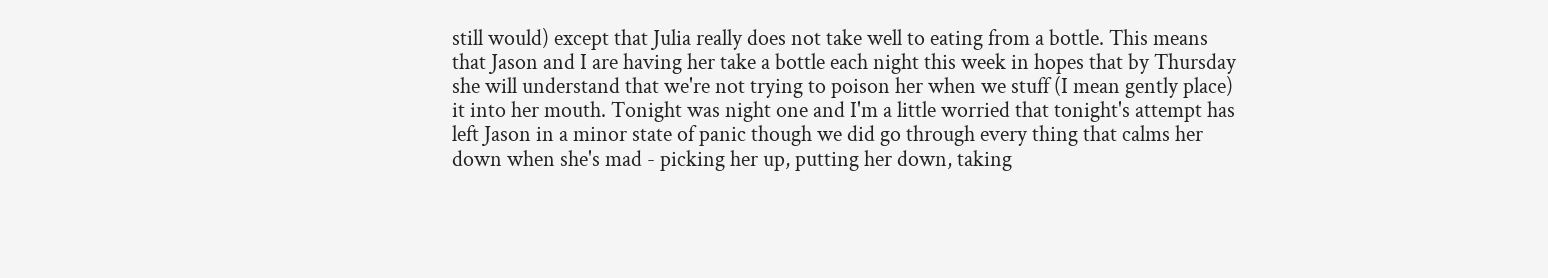still would) except that Julia really does not take well to eating from a bottle. This means that Jason and I are having her take a bottle each night this week in hopes that by Thursday she will understand that we're not trying to poison her when we stuff (I mean gently place) it into her mouth. Tonight was night one and I'm a little worried that tonight's attempt has left Jason in a minor state of panic though we did go through every thing that calms her down when she's mad - picking her up, putting her down, taking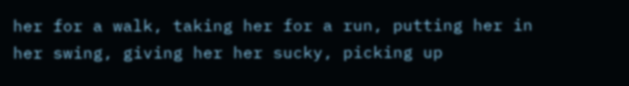her for a walk, taking her for a run, putting her in her swing, giving her her sucky, picking up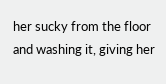her sucky from the floor and washing it, giving her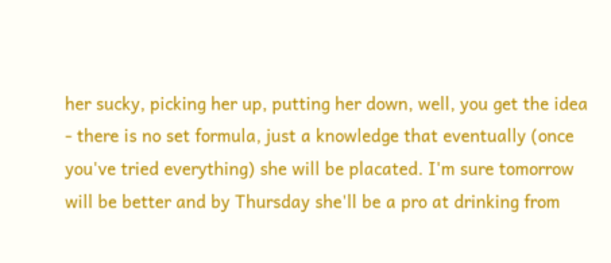her sucky, picking her up, putting her down, well, you get the idea - there is no set formula, just a knowledge that eventually (once you've tried everything) she will be placated. I'm sure tomorrow will be better and by Thursday she'll be a pro at drinking from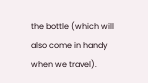the bottle (which will also come in handy when we travel).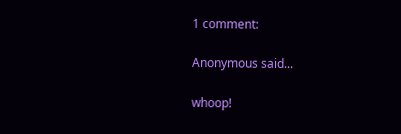1 comment:

Anonymous said...

whoop!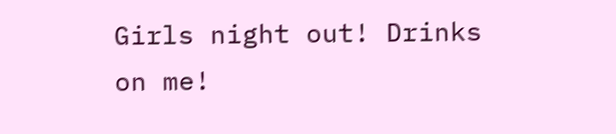Girls night out! Drinks on me!